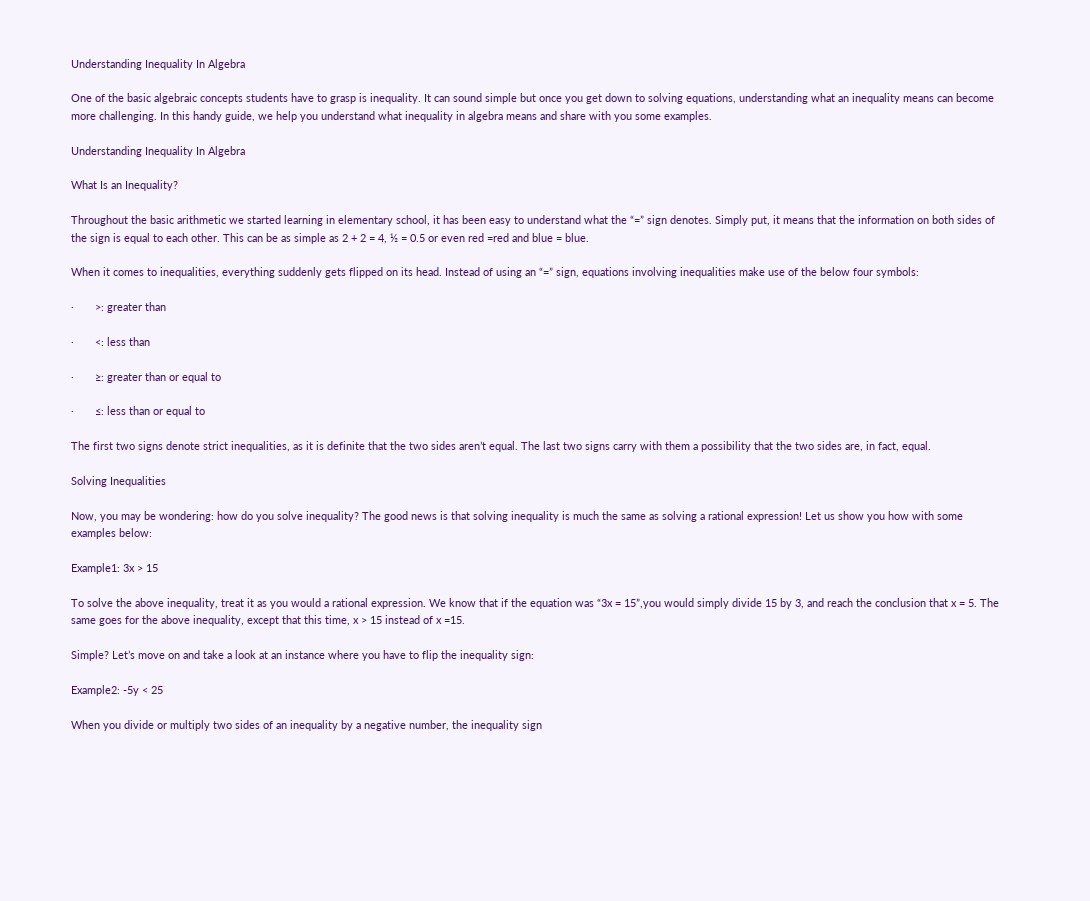Understanding Inequality In Algebra

One of the basic algebraic concepts students have to grasp is inequality. It can sound simple but once you get down to solving equations, understanding what an inequality means can become more challenging. In this handy guide, we help you understand what inequality in algebra means and share with you some examples.

Understanding Inequality In Algebra

What Is an Inequality?

Throughout the basic arithmetic we started learning in elementary school, it has been easy to understand what the “=” sign denotes. Simply put, it means that the information on both sides of the sign is equal to each other. This can be as simple as 2 + 2 = 4, ½ = 0.5 or even red =red and blue = blue.

When it comes to inequalities, everything suddenly gets flipped on its head. Instead of using an “=” sign, equations involving inequalities make use of the below four symbols:

·       >: greater than

·       <: less than

·       ≥: greater than or equal to

·       ≤: less than or equal to

The first two signs denote strict inequalities, as it is definite that the two sides aren’t equal. The last two signs carry with them a possibility that the two sides are, in fact, equal.

Solving Inequalities

Now, you may be wondering: how do you solve inequality? The good news is that solving inequality is much the same as solving a rational expression! Let us show you how with some examples below:

Example1: 3x > 15

To solve the above inequality, treat it as you would a rational expression. We know that if the equation was “3x = 15”,you would simply divide 15 by 3, and reach the conclusion that x = 5. The same goes for the above inequality, except that this time, x > 15 instead of x =15.

Simple? Let’s move on and take a look at an instance where you have to flip the inequality sign:

Example2: -5y < 25

When you divide or multiply two sides of an inequality by a negative number, the inequality sign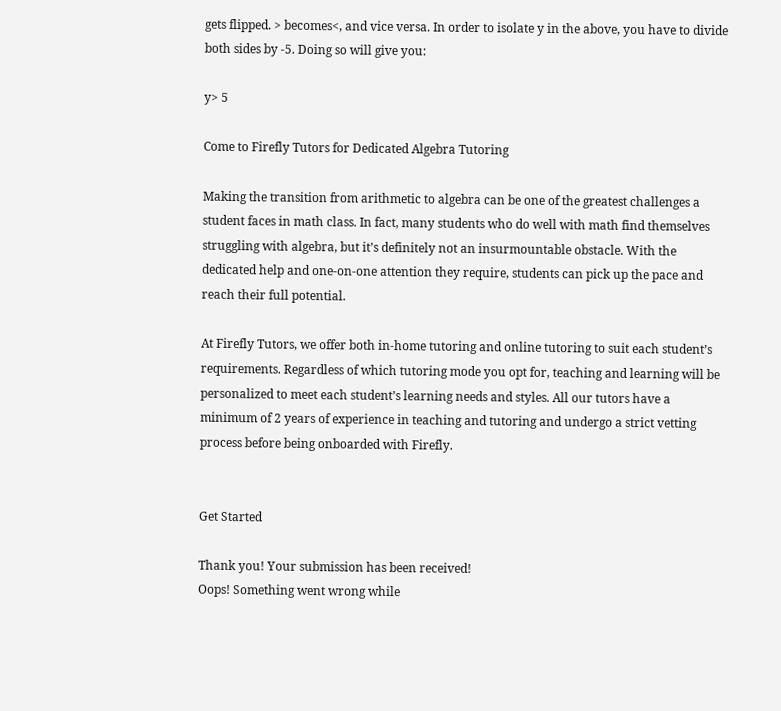gets flipped. > becomes<, and vice versa. In order to isolate y in the above, you have to divide both sides by -5. Doing so will give you:

y> 5

Come to Firefly Tutors for Dedicated Algebra Tutoring

Making the transition from arithmetic to algebra can be one of the greatest challenges a student faces in math class. In fact, many students who do well with math find themselves struggling with algebra, but it’s definitely not an insurmountable obstacle. With the dedicated help and one-on-one attention they require, students can pick up the pace and reach their full potential.

At Firefly Tutors, we offer both in-home tutoring and online tutoring to suit each student’s requirements. Regardless of which tutoring mode you opt for, teaching and learning will be personalized to meet each student’s learning needs and styles. All our tutors have a minimum of 2 years of experience in teaching and tutoring and undergo a strict vetting process before being onboarded with Firefly.


Get Started

Thank you! Your submission has been received!
Oops! Something went wrong while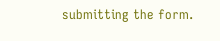submitting the form.